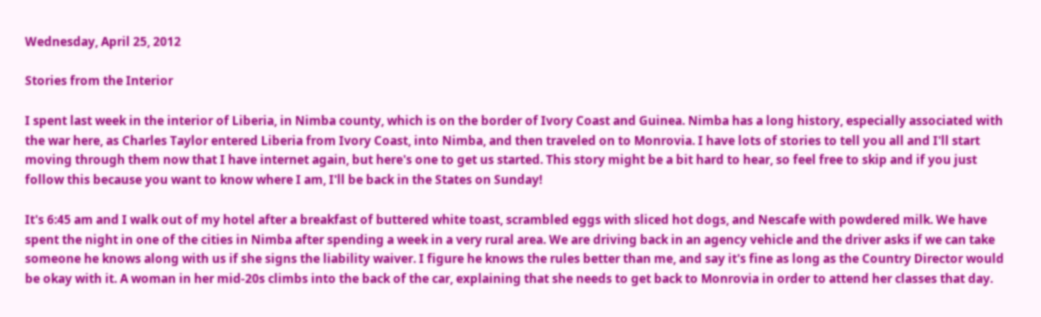Wednesday, April 25, 2012

Stories from the Interior

I spent last week in the interior of Liberia, in Nimba county, which is on the border of Ivory Coast and Guinea. Nimba has a long history, especially associated with the war here, as Charles Taylor entered Liberia from Ivory Coast, into Nimba, and then traveled on to Monrovia. I have lots of stories to tell you all and I'll start moving through them now that I have internet again, but here's one to get us started. This story might be a bit hard to hear, so feel free to skip and if you just follow this because you want to know where I am, I'll be back in the States on Sunday!

It's 6:45 am and I walk out of my hotel after a breakfast of buttered white toast, scrambled eggs with sliced hot dogs, and Nescafe with powdered milk. We have spent the night in one of the cities in Nimba after spending a week in a very rural area. We are driving back in an agency vehicle and the driver asks if we can take someone he knows along with us if she signs the liability waiver. I figure he knows the rules better than me, and say it's fine as long as the Country Director would be okay with it. A woman in her mid-20s climbs into the back of the car, explaining that she needs to get back to Monrovia in order to attend her classes that day.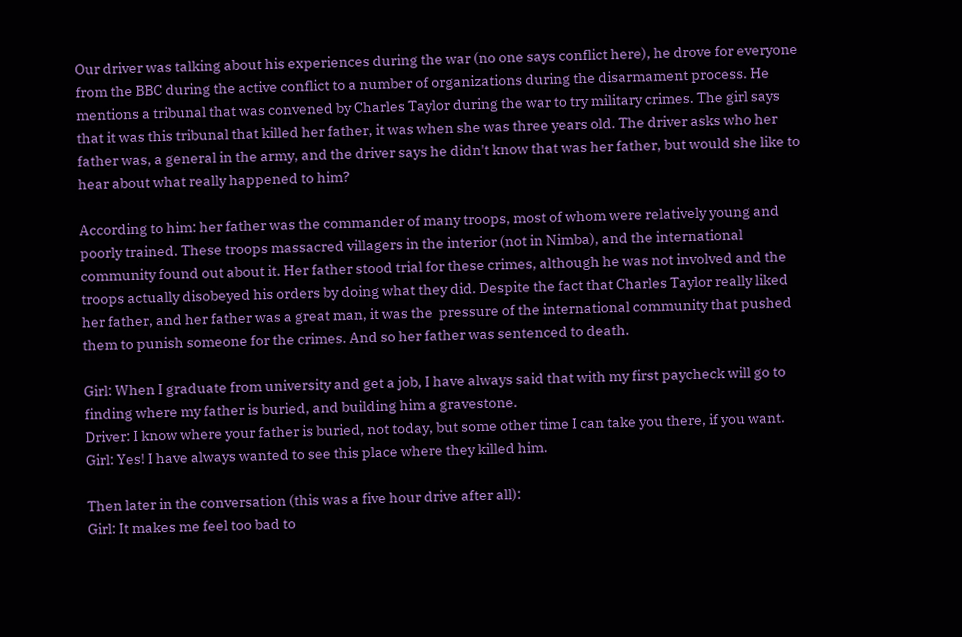Our driver was talking about his experiences during the war (no one says conflict here), he drove for everyone from the BBC during the active conflict to a number of organizations during the disarmament process. He mentions a tribunal that was convened by Charles Taylor during the war to try military crimes. The girl says that it was this tribunal that killed her father, it was when she was three years old. The driver asks who her father was, a general in the army, and the driver says he didn't know that was her father, but would she like to hear about what really happened to him?

According to him: her father was the commander of many troops, most of whom were relatively young and poorly trained. These troops massacred villagers in the interior (not in Nimba), and the international community found out about it. Her father stood trial for these crimes, although he was not involved and the troops actually disobeyed his orders by doing what they did. Despite the fact that Charles Taylor really liked her father, and her father was a great man, it was the  pressure of the international community that pushed them to punish someone for the crimes. And so her father was sentenced to death.

Girl: When I graduate from university and get a job, I have always said that with my first paycheck will go to finding where my father is buried, and building him a gravestone.
Driver: I know where your father is buried, not today, but some other time I can take you there, if you want.
Girl: Yes! I have always wanted to see this place where they killed him.

Then later in the conversation (this was a five hour drive after all):
Girl: It makes me feel too bad to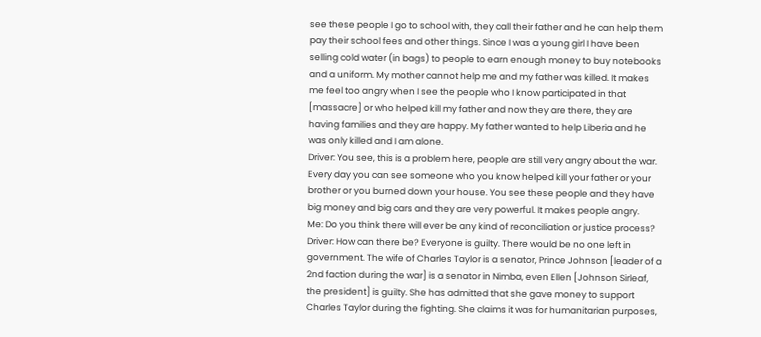see these people I go to school with, they call their father and he can help them pay their school fees and other things. Since I was a young girl I have been selling cold water (in bags) to people to earn enough money to buy notebooks and a uniform. My mother cannot help me and my father was killed. It makes me feel too angry when I see the people who I know participated in that [massacre] or who helped kill my father and now they are there, they are having families and they are happy. My father wanted to help Liberia and he was only killed and I am alone.
Driver: You see, this is a problem here, people are still very angry about the war. Every day you can see someone who you know helped kill your father or your brother or you burned down your house. You see these people and they have big money and big cars and they are very powerful. It makes people angry.
Me: Do you think there will ever be any kind of reconciliation or justice process?
Driver: How can there be? Everyone is guilty. There would be no one left in government. The wife of Charles Taylor is a senator, Prince Johnson [leader of a 2nd faction during the war] is a senator in Nimba, even Ellen [Johnson Sirleaf, the president] is guilty. She has admitted that she gave money to support Charles Taylor during the fighting. She claims it was for humanitarian purposes,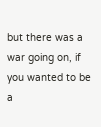but there was a war going on, if you wanted to be a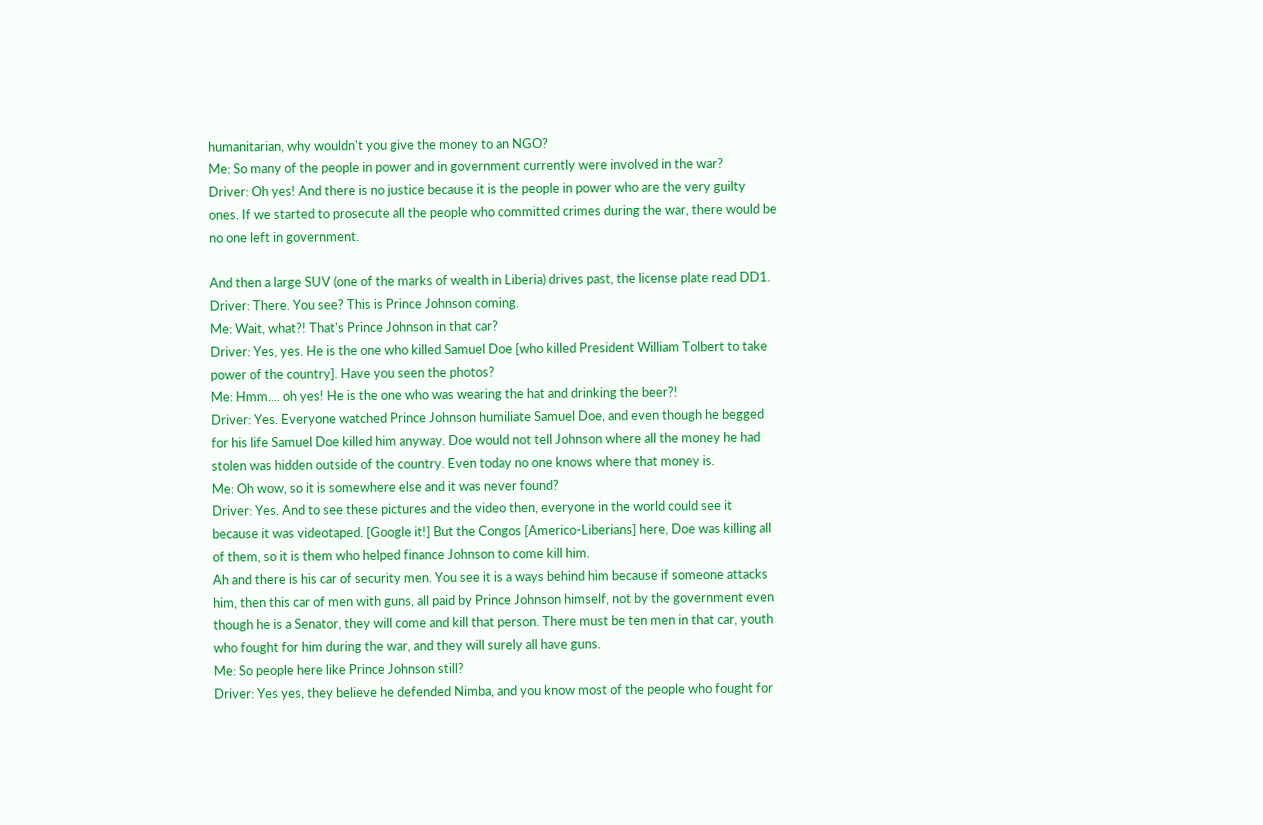humanitarian, why wouldn't you give the money to an NGO?
Me: So many of the people in power and in government currently were involved in the war?
Driver: Oh yes! And there is no justice because it is the people in power who are the very guilty ones. If we started to prosecute all the people who committed crimes during the war, there would be no one left in government.

And then a large SUV (one of the marks of wealth in Liberia) drives past, the license plate read DD1.
Driver: There. You see? This is Prince Johnson coming.
Me: Wait, what?! That's Prince Johnson in that car?
Driver: Yes, yes. He is the one who killed Samuel Doe [who killed President William Tolbert to take power of the country]. Have you seen the photos?
Me: Hmm.... oh yes! He is the one who was wearing the hat and drinking the beer?!
Driver: Yes. Everyone watched Prince Johnson humiliate Samuel Doe, and even though he begged for his life Samuel Doe killed him anyway. Doe would not tell Johnson where all the money he had stolen was hidden outside of the country. Even today no one knows where that money is.
Me: Oh wow, so it is somewhere else and it was never found?
Driver: Yes. And to see these pictures and the video then, everyone in the world could see it because it was videotaped. [Google it!] But the Congos [Americo-Liberians] here, Doe was killing all of them, so it is them who helped finance Johnson to come kill him.
Ah and there is his car of security men. You see it is a ways behind him because if someone attacks him, then this car of men with guns, all paid by Prince Johnson himself, not by the government even though he is a Senator, they will come and kill that person. There must be ten men in that car, youth who fought for him during the war, and they will surely all have guns.
Me: So people here like Prince Johnson still?
Driver: Yes yes, they believe he defended Nimba, and you know most of the people who fought for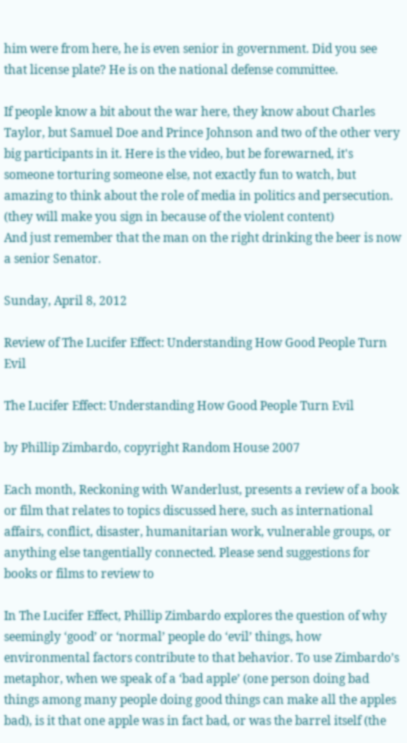him were from here, he is even senior in government. Did you see that license plate? He is on the national defense committee.

If people know a bit about the war here, they know about Charles Taylor, but Samuel Doe and Prince Johnson and two of the other very big participants in it. Here is the video, but be forewarned, it's someone torturing someone else, not exactly fun to watch, but amazing to think about the role of media in politics and persecution. (they will make you sign in because of the violent content)
And just remember that the man on the right drinking the beer is now a senior Senator.

Sunday, April 8, 2012

Review of The Lucifer Effect: Understanding How Good People Turn Evil

The Lucifer Effect: Understanding How Good People Turn Evil

by Phillip Zimbardo, copyright Random House 2007

Each month, Reckoning with Wanderlust, presents a review of a book or film that relates to topics discussed here, such as international affairs, conflict, disaster, humanitarian work, vulnerable groups, or anything else tangentially connected. Please send suggestions for books or films to review to

In The Lucifer Effect, Phillip Zimbardo explores the question of why seemingly ‘good’ or ‘normal’ people do ‘evil’ things, how environmental factors contribute to that behavior. To use Zimbardo’s metaphor, when we speak of a ‘bad apple’ (one person doing bad things among many people doing good things can make all the apples bad), is it that one apple was in fact bad, or was the barrel itself (the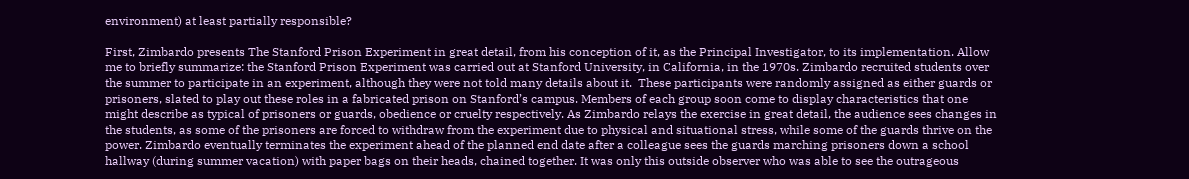environment) at least partially responsible?

First, Zimbardo presents The Stanford Prison Experiment in great detail, from his conception of it, as the Principal Investigator, to its implementation. Allow me to briefly summarize: the Stanford Prison Experiment was carried out at Stanford University, in California, in the 1970s. Zimbardo recruited students over the summer to participate in an experiment, although they were not told many details about it.  These participants were randomly assigned as either guards or prisoners, slated to play out these roles in a fabricated prison on Stanford’s campus. Members of each group soon come to display characteristics that one might describe as typical of prisoners or guards, obedience or cruelty respectively. As Zimbardo relays the exercise in great detail, the audience sees changes in the students, as some of the prisoners are forced to withdraw from the experiment due to physical and situational stress, while some of the guards thrive on the power. Zimbardo eventually terminates the experiment ahead of the planned end date after a colleague sees the guards marching prisoners down a school hallway (during summer vacation) with paper bags on their heads, chained together. It was only this outside observer who was able to see the outrageous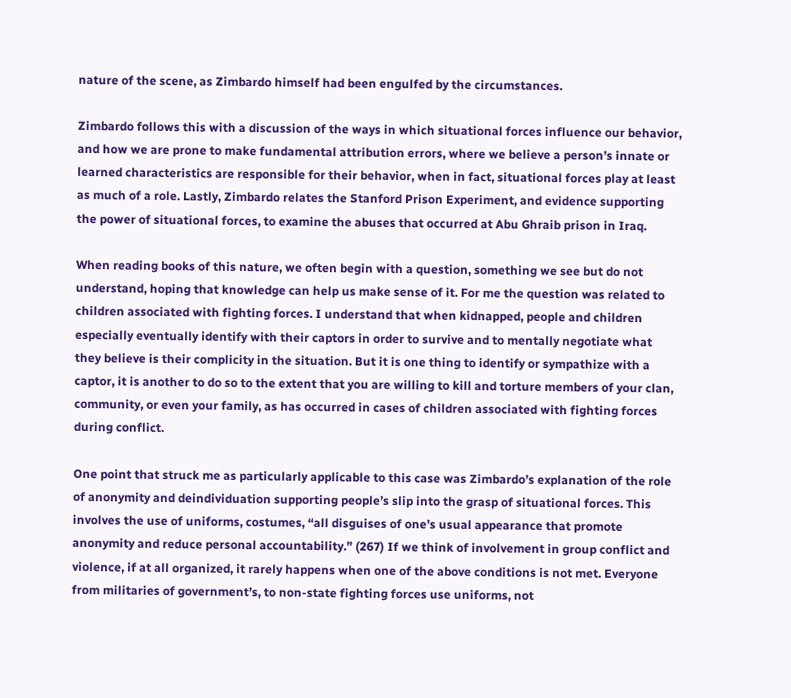nature of the scene, as Zimbardo himself had been engulfed by the circumstances.

Zimbardo follows this with a discussion of the ways in which situational forces influence our behavior, and how we are prone to make fundamental attribution errors, where we believe a person’s innate or learned characteristics are responsible for their behavior, when in fact, situational forces play at least as much of a role. Lastly, Zimbardo relates the Stanford Prison Experiment, and evidence supporting the power of situational forces, to examine the abuses that occurred at Abu Ghraib prison in Iraq.

When reading books of this nature, we often begin with a question, something we see but do not understand, hoping that knowledge can help us make sense of it. For me the question was related to children associated with fighting forces. I understand that when kidnapped, people and children especially eventually identify with their captors in order to survive and to mentally negotiate what they believe is their complicity in the situation. But it is one thing to identify or sympathize with a captor, it is another to do so to the extent that you are willing to kill and torture members of your clan, community, or even your family, as has occurred in cases of children associated with fighting forces during conflict.

One point that struck me as particularly applicable to this case was Zimbardo’s explanation of the role of anonymity and deindividuation supporting people’s slip into the grasp of situational forces. This involves the use of uniforms, costumes, “all disguises of one’s usual appearance that promote anonymity and reduce personal accountability.” (267) If we think of involvement in group conflict and violence, if at all organized, it rarely happens when one of the above conditions is not met. Everyone from militaries of government’s, to non-state fighting forces use uniforms, not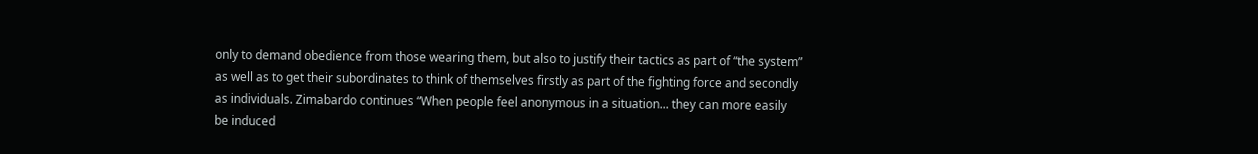only to demand obedience from those wearing them, but also to justify their tactics as part of “the system” as well as to get their subordinates to think of themselves firstly as part of the fighting force and secondly as individuals. Zimabardo continues “When people feel anonymous in a situation... they can more easily be induced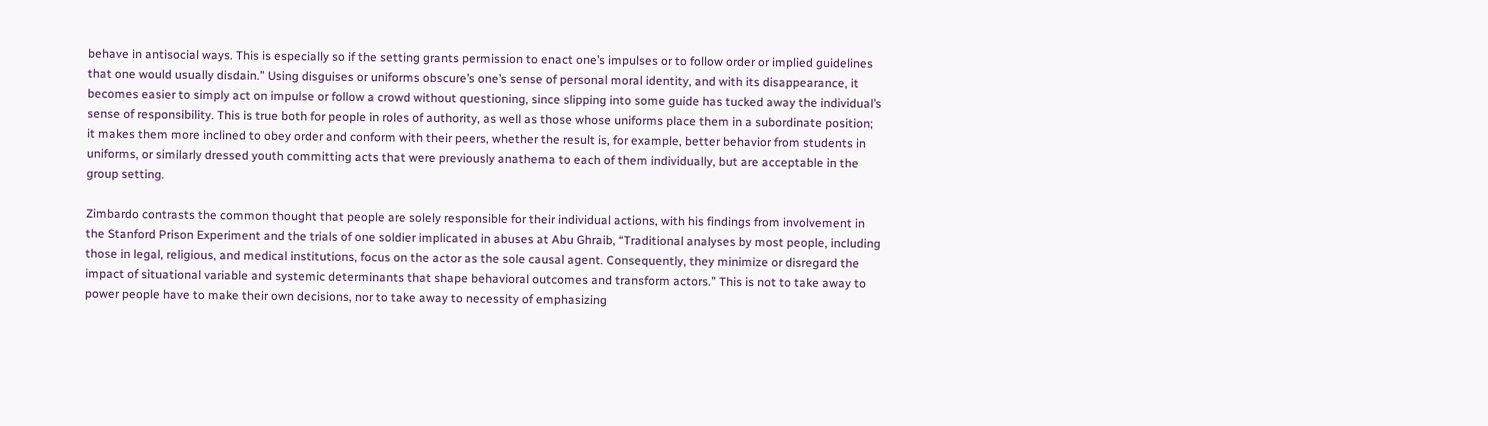behave in antisocial ways. This is especially so if the setting grants permission to enact one’s impulses or to follow order or implied guidelines that one would usually disdain.” Using disguises or uniforms obscure’s one’s sense of personal moral identity, and with its disappearance, it becomes easier to simply act on impulse or follow a crowd without questioning, since slipping into some guide has tucked away the individual’s sense of responsibility. This is true both for people in roles of authority, as well as those whose uniforms place them in a subordinate position; it makes them more inclined to obey order and conform with their peers, whether the result is, for example, better behavior from students in uniforms, or similarly dressed youth committing acts that were previously anathema to each of them individually, but are acceptable in the group setting.

Zimbardo contrasts the common thought that people are solely responsible for their individual actions, with his findings from involvement in the Stanford Prison Experiment and the trials of one soldier implicated in abuses at Abu Ghraib, “Traditional analyses by most people, including those in legal, religious, and medical institutions, focus on the actor as the sole causal agent. Consequently, they minimize or disregard the impact of situational variable and systemic determinants that shape behavioral outcomes and transform actors.” This is not to take away to power people have to make their own decisions, nor to take away to necessity of emphasizing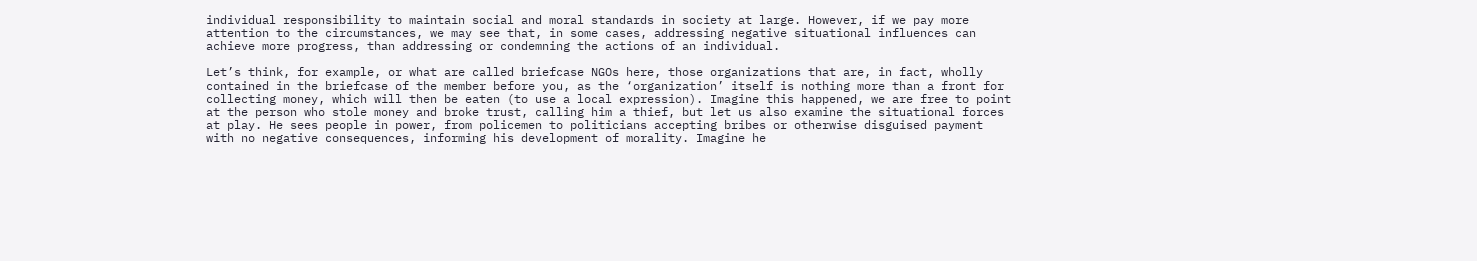individual responsibility to maintain social and moral standards in society at large. However, if we pay more attention to the circumstances, we may see that, in some cases, addressing negative situational influences can achieve more progress, than addressing or condemning the actions of an individual.

Let’s think, for example, or what are called briefcase NGOs here, those organizations that are, in fact, wholly contained in the briefcase of the member before you, as the ‘organization’ itself is nothing more than a front for collecting money, which will then be eaten (to use a local expression). Imagine this happened, we are free to point at the person who stole money and broke trust, calling him a thief, but let us also examine the situational forces at play. He sees people in power, from policemen to politicians accepting bribes or otherwise disguised payment with no negative consequences, informing his development of morality. Imagine he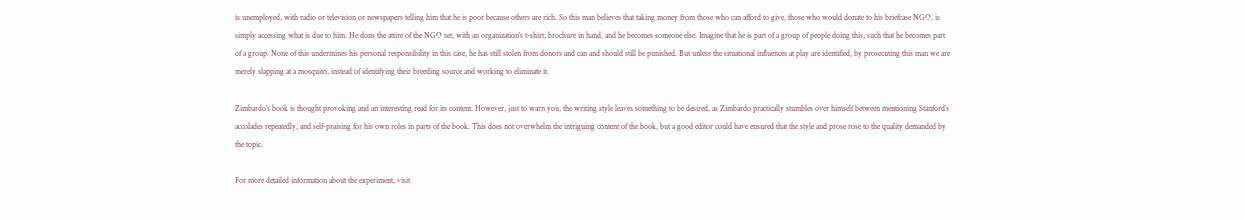is unemployed, with radio or television or newspapers telling him that he is poor because others are rich. So this man believes that taking money from those who can afford to give, those who would donate to his briefcase NGO, is simply accessing what is due to him. He dons the attire of the NGO set, with an organization’s t-shirt, brochure in hand, and he becomes someone else. Imagine that he is part of a group of people doing this, such that he becomes part of a group. None of this undermines his personal responsibility in this case, he has still stolen from donors and can and should still be punished. But unless the situational influences at play are identified, by prosecuting this man we are merely slapping at a mosquito, instead of identifying their breeding source and working to eliminate it.

Zimbardo’s book is thought provoking and an interesting read for its content. However, just to warn you, the writing style leaves something to be desired, as Zimbardo practically stumbles over himself between mentioning Stanford’s accolades repeatedly, and self-praising for his own roles in parts of the book. This does not overwhelm the intriguing content of the book, but a good editor could have ensured that the style and prose rose to the quality demanded by the topic.

For more detailed information about the experiment, visit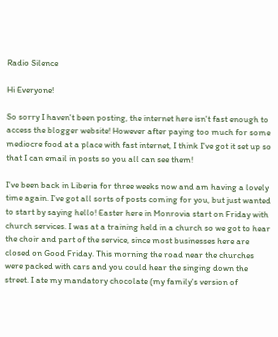Radio Silence

Hi Everyone!

So sorry I haven't been posting, the internet here isn't fast enough to access the blogger website! However after paying too much for some mediocre food at a place with fast internet, I think I've got it set up so that I can email in posts so you all can see them!

I've been back in Liberia for three weeks now and am having a lovely time again. I've got all sorts of posts coming for you, but just wanted to start by saying hello! Easter here in Monrovia start on Friday with church services. I was at a training held in a church so we got to hear the choir and part of the service, since most businesses here are closed on Good Friday. This morning the road near the churches were packed with cars and you could hear the singing down the street. I ate my mandatory chocolate (my family's version of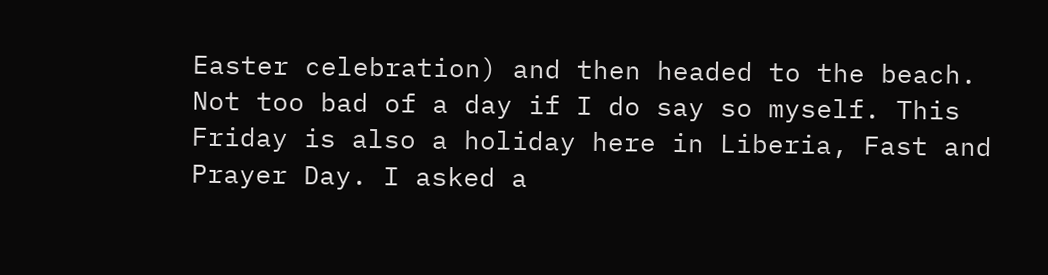Easter celebration) and then headed to the beach. Not too bad of a day if I do say so myself. This Friday is also a holiday here in Liberia, Fast and Prayer Day. I asked a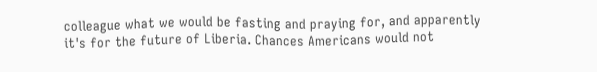colleague what we would be fasting and praying for, and apparently it's for the future of Liberia. Chances Americans would not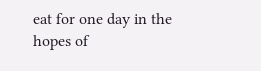eat for one day in the hopes of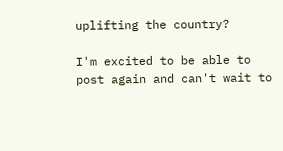uplifting the country?

I'm excited to be able to post again and can't wait to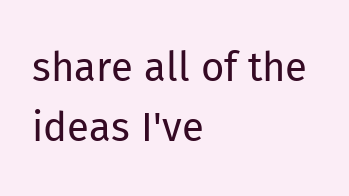share all of the ideas I've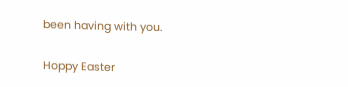been having with you.

Hoppy Easter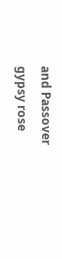and Passover
gypsy rose